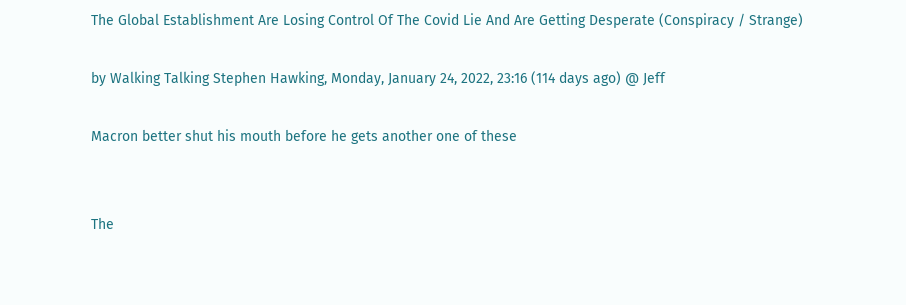The Global Establishment Are Losing Control Of The Covid Lie And Are Getting Desperate (Conspiracy / Strange)

by Walking Talking Stephen Hawking, Monday, January 24, 2022, 23:16 (114 days ago) @ Jeff

Macron better shut his mouth before he gets another one of these


The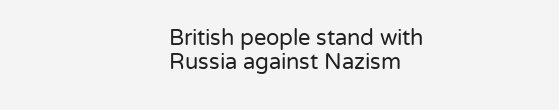British people stand with Russia against Nazism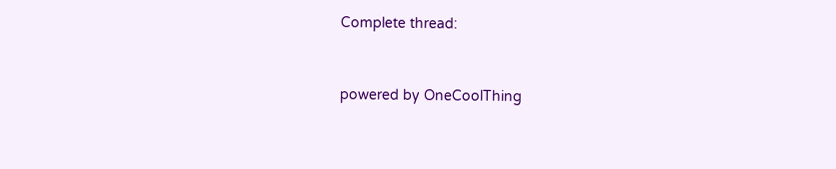Complete thread:


powered by OneCoolThing